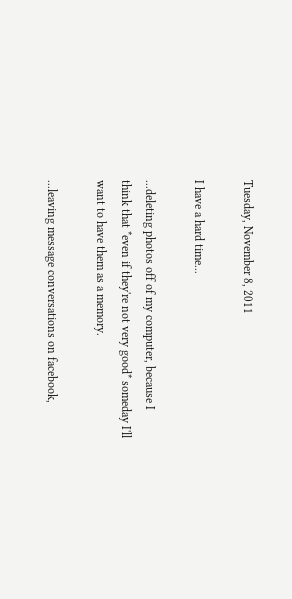Tuesday, November 8, 2011

I have a hard time...

...deleting photos off of my computer, because I think that *even if they're not very good* someday I'll want to have them as a memory.

...leaving message conversations on facebook,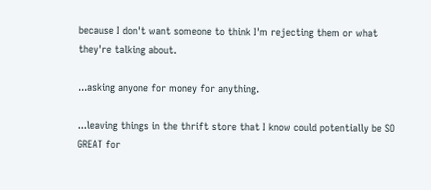because I don't want someone to think I'm rejecting them or what they're talking about.

...asking anyone for money for anything.

...leaving things in the thrift store that I know could potentially be SO GREAT for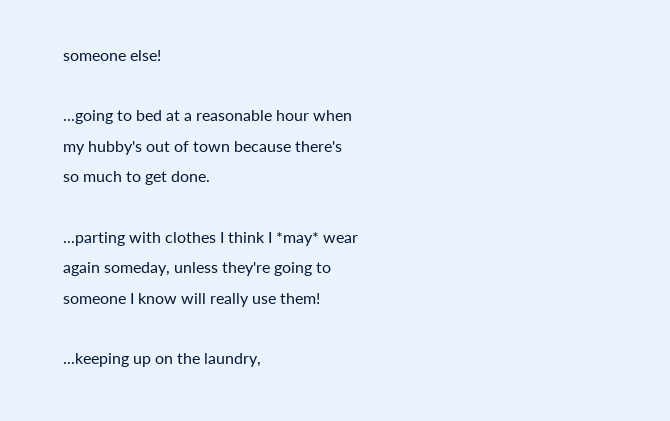someone else!

...going to bed at a reasonable hour when my hubby's out of town because there's so much to get done.

...parting with clothes I think I *may* wear again someday, unless they're going to someone I know will really use them!

...keeping up on the laundry,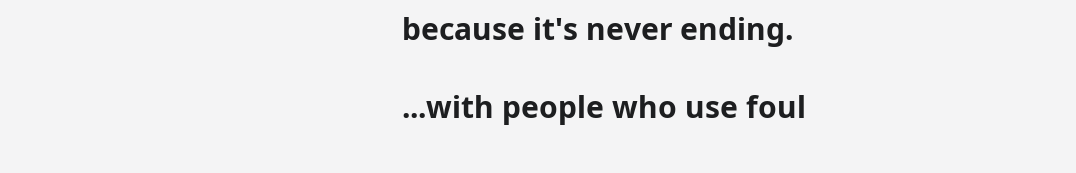because it's never ending.

...with people who use foul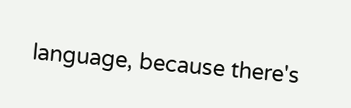language, because there's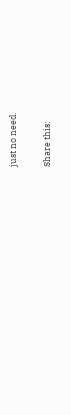just no need.

Share this: